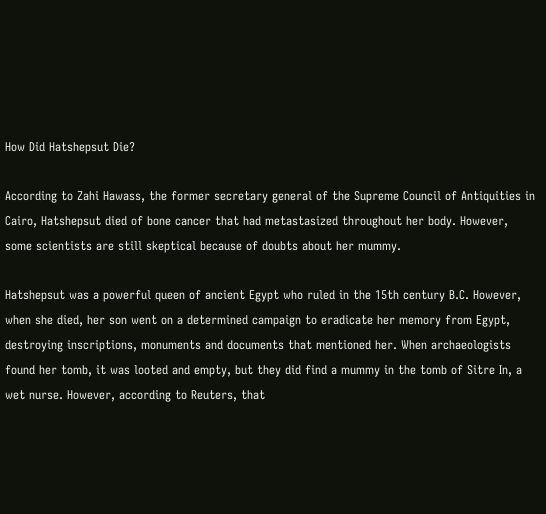How Did Hatshepsut Die?

According to Zahi Hawass, the former secretary general of the Supreme Council of Antiquities in Cairo, Hatshepsut died of bone cancer that had metastasized throughout her body. However, some scientists are still skeptical because of doubts about her mummy.

Hatshepsut was a powerful queen of ancient Egypt who ruled in the 15th century B.C. However, when she died, her son went on a determined campaign to eradicate her memory from Egypt, destroying inscriptions, monuments and documents that mentioned her. When archaeologists found her tomb, it was looted and empty, but they did find a mummy in the tomb of Sitre In, a wet nurse. However, according to Reuters, that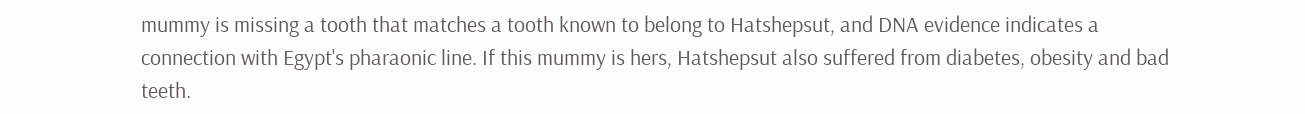mummy is missing a tooth that matches a tooth known to belong to Hatshepsut, and DNA evidence indicates a connection with Egypt's pharaonic line. If this mummy is hers, Hatshepsut also suffered from diabetes, obesity and bad teeth.